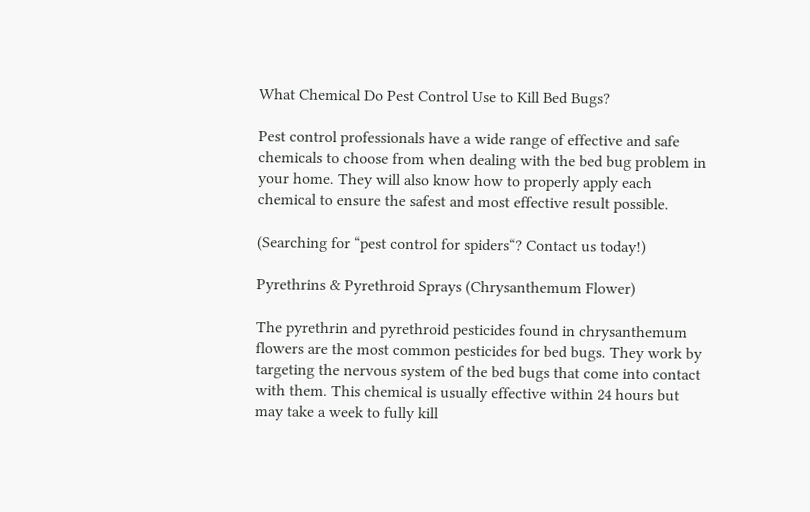What Chemical Do Pest Control Use to Kill Bed Bugs?

Pest control professionals have a wide range of effective and safe chemicals to choose from when dealing with the bed bug problem in your home. They will also know how to properly apply each chemical to ensure the safest and most effective result possible.

(Searching for “pest control for spiders“? Contact us today!)

Pyrethrins & Pyrethroid Sprays (Chrysanthemum Flower)

The pyrethrin and pyrethroid pesticides found in chrysanthemum flowers are the most common pesticides for bed bugs. They work by targeting the nervous system of the bed bugs that come into contact with them. This chemical is usually effective within 24 hours but may take a week to fully kill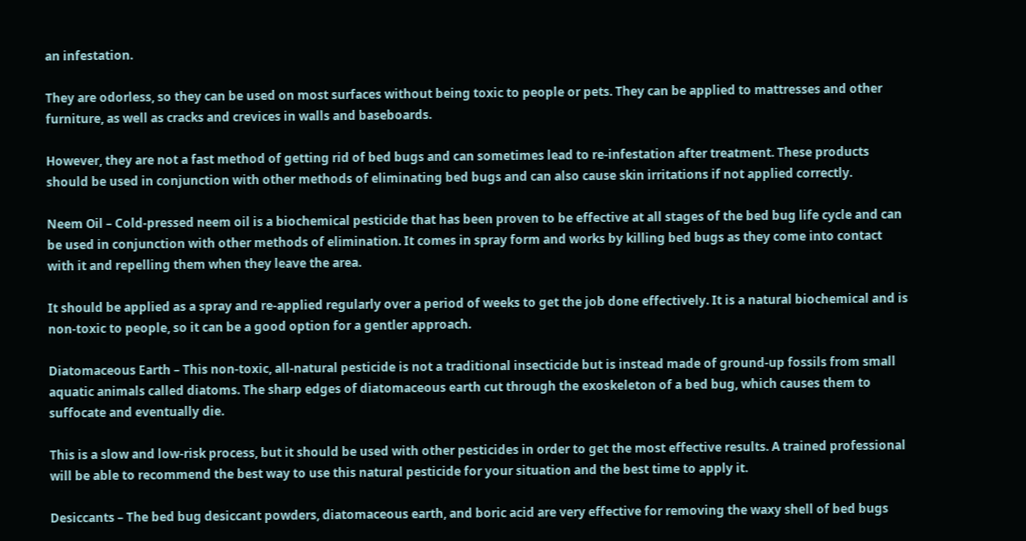an infestation.

They are odorless, so they can be used on most surfaces without being toxic to people or pets. They can be applied to mattresses and other furniture, as well as cracks and crevices in walls and baseboards.

However, they are not a fast method of getting rid of bed bugs and can sometimes lead to re-infestation after treatment. These products should be used in conjunction with other methods of eliminating bed bugs and can also cause skin irritations if not applied correctly.

Neem Oil – Cold-pressed neem oil is a biochemical pesticide that has been proven to be effective at all stages of the bed bug life cycle and can be used in conjunction with other methods of elimination. It comes in spray form and works by killing bed bugs as they come into contact with it and repelling them when they leave the area.

It should be applied as a spray and re-applied regularly over a period of weeks to get the job done effectively. It is a natural biochemical and is non-toxic to people, so it can be a good option for a gentler approach.

Diatomaceous Earth – This non-toxic, all-natural pesticide is not a traditional insecticide but is instead made of ground-up fossils from small aquatic animals called diatoms. The sharp edges of diatomaceous earth cut through the exoskeleton of a bed bug, which causes them to suffocate and eventually die.

This is a slow and low-risk process, but it should be used with other pesticides in order to get the most effective results. A trained professional will be able to recommend the best way to use this natural pesticide for your situation and the best time to apply it.

Desiccants – The bed bug desiccant powders, diatomaceous earth, and boric acid are very effective for removing the waxy shell of bed bugs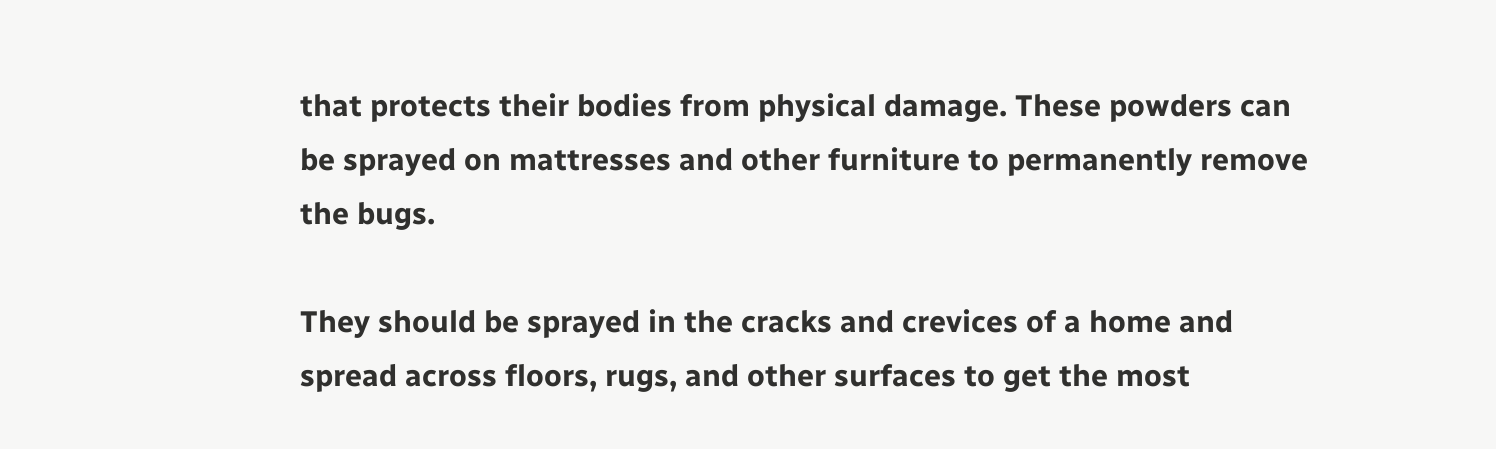that protects their bodies from physical damage. These powders can be sprayed on mattresses and other furniture to permanently remove the bugs.

They should be sprayed in the cracks and crevices of a home and spread across floors, rugs, and other surfaces to get the most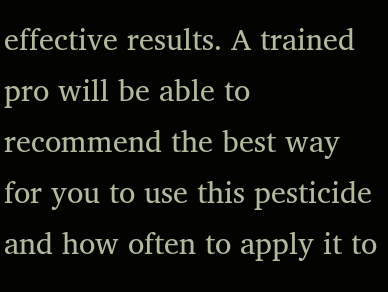effective results. A trained pro will be able to recommend the best way for you to use this pesticide and how often to apply it to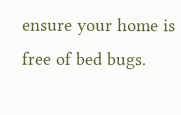ensure your home is free of bed bugs.